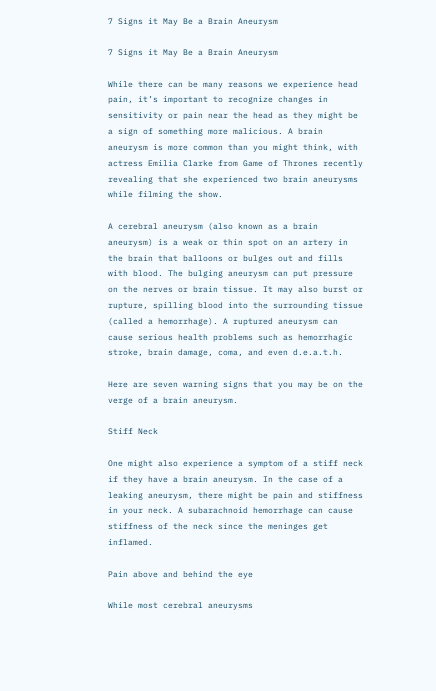7 Signs it May Be a Brain Aneurysm

7 Signs it May Be a Brain Aneurysm

While there can be many reasons we experience head pain, it’s important to recognize changes in sensitivity or pain near the head as they might be a sign of something more malicious. A brain aneurysm is more common than you might think, with actress Emilia Clarke from Game of Thrones recently revealing that she experienced two brain aneurysms while filming the show.

A cerebral aneurysm (also known as a brain aneurysm) is a weak or thin spot on an artery in the brain that balloons or bulges out and fills with blood. The bulging aneurysm can put pressure on the nerves or brain tissue. It may also burst or rupture, spilling blood into the surrounding tissue (called a hemorrhage). A ruptured aneurysm can cause serious health problems such as hemorrhagic stroke, brain damage, coma, and even d.e.a.t.h.

Here are seven warning signs that you may be on the verge of a brain aneurysm.

Stiff Neck

One might also experience a symptom of a stiff neck if they have a brain aneurysm. In the case of a leaking aneurysm, there might be pain and stiffness in your neck. A subarachnoid hemorrhage can cause stiffness of the neck since the meninges get inflamed.

Pain above and behind the eye

While most cerebral aneurysms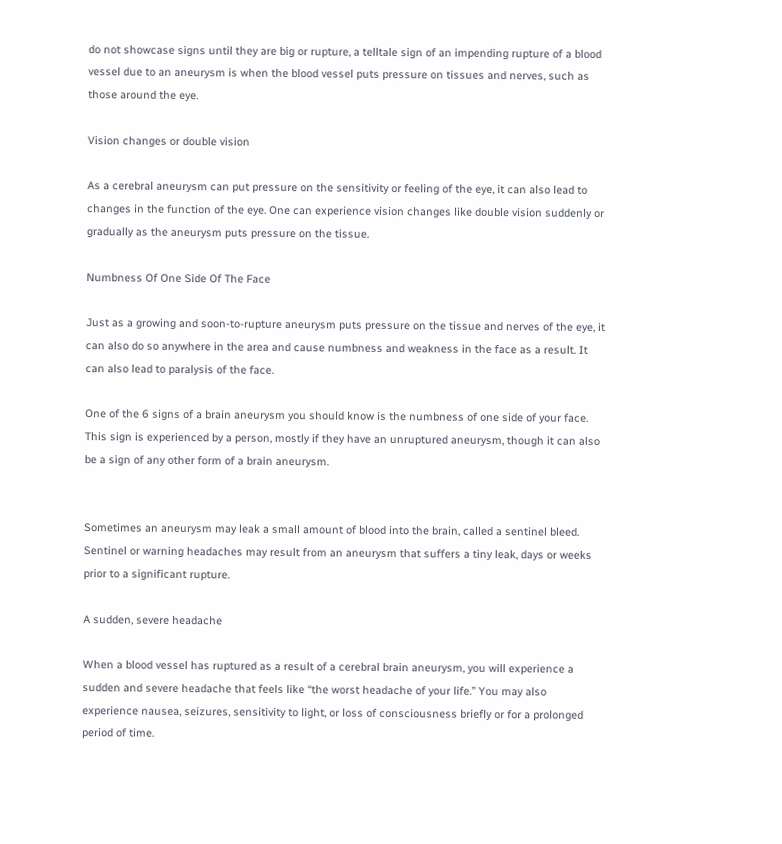do not showcase signs until they are big or rupture, a telltale sign of an impending rupture of a blood vessel due to an aneurysm is when the blood vessel puts pressure on tissues and nerves, such as those around the eye.

Vision changes or double vision

As a cerebral aneurysm can put pressure on the sensitivity or feeling of the eye, it can also lead to changes in the function of the eye. One can experience vision changes like double vision suddenly or gradually as the aneurysm puts pressure on the tissue.

Numbness Of One Side Of The Face

Just as a growing and soon-to-rupture aneurysm puts pressure on the tissue and nerves of the eye, it can also do so anywhere in the area and cause numbness and weakness in the face as a result. It can also lead to paralysis of the face.

One of the 6 signs of a brain aneurysm you should know is the numbness of one side of your face. This sign is experienced by a person, mostly if they have an unruptured aneurysm, though it can also be a sign of any other form of a brain aneurysm.


Sometimes an aneurysm may leak a small amount of blood into the brain, called a sentinel bleed. Sentinel or warning headaches may result from an aneurysm that suffers a tiny leak, days or weeks prior to a significant rupture.

A sudden, severe headache

When a blood vessel has ruptured as a result of a cerebral brain aneurysm, you will experience a sudden and severe headache that feels like “the worst headache of your life.” You may also experience nausea, seizures, sensitivity to light, or loss of consciousness briefly or for a prolonged period of time.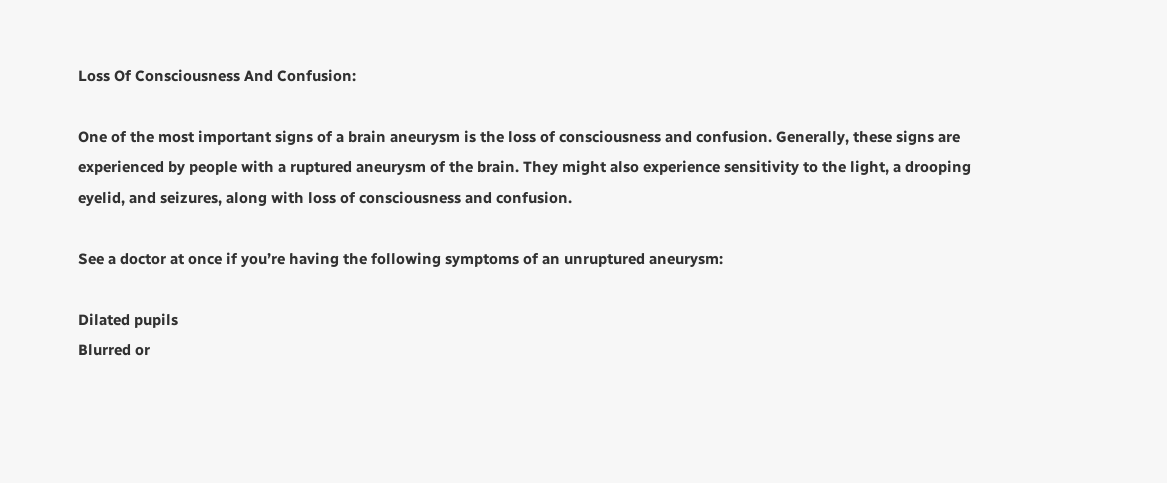Loss Of Consciousness And Confusion:

One of the most important signs of a brain aneurysm is the loss of consciousness and confusion. Generally, these signs are experienced by people with a ruptured aneurysm of the brain. They might also experience sensitivity to the light, a drooping eyelid, and seizures, along with loss of consciousness and confusion.

See a doctor at once if you’re having the following symptoms of an unruptured aneurysm:

Dilated pupils
Blurred or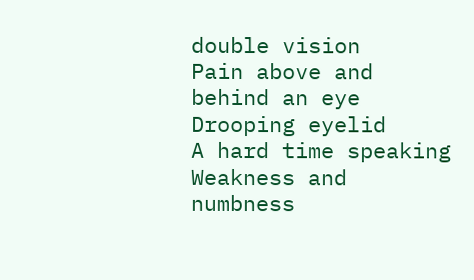double vision
Pain above and behind an eye
Drooping eyelid
A hard time speaking
Weakness and numbness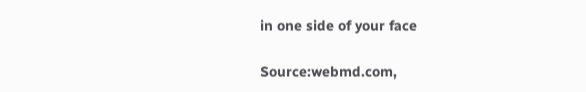in one side of your face

Source:webmd.com,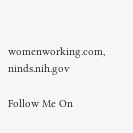womenworking.com, ninds.nih.gov

Follow Me On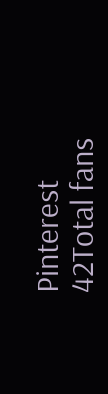Pinterest
42Total fans